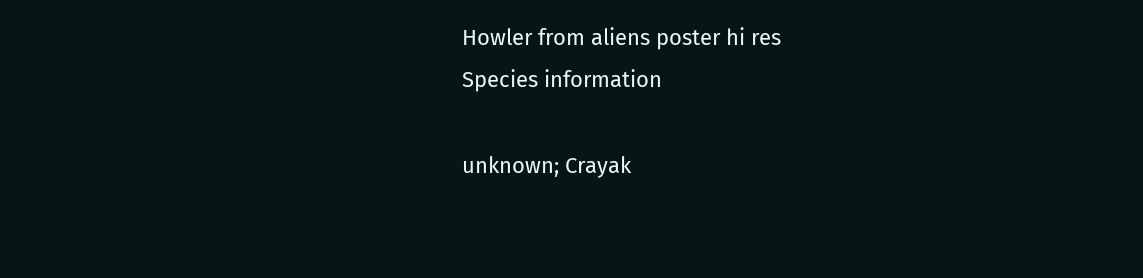Howler from aliens poster hi res
Species information

unknown; Crayak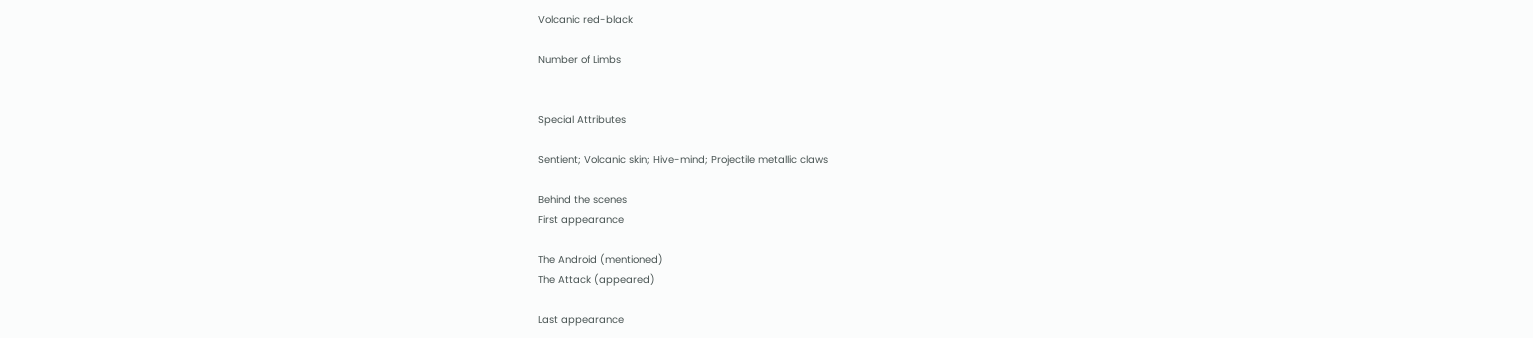Volcanic red-black

Number of Limbs


Special Attributes

Sentient; Volcanic skin; Hive-mind; Projectile metallic claws

Behind the scenes
First appearance

The Android (mentioned)
The Attack (appeared)

Last appearance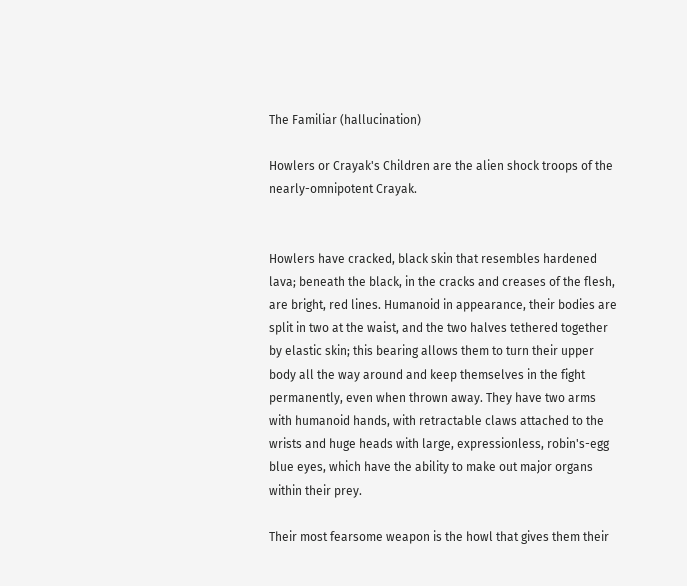The Familiar (hallucination)

Howlers or Crayak's Children are the alien shock troops of the nearly-omnipotent Crayak.


Howlers have cracked, black skin that resembles hardened lava; beneath the black, in the cracks and creases of the flesh, are bright, red lines. Humanoid in appearance, their bodies are split in two at the waist, and the two halves tethered together by elastic skin; this bearing allows them to turn their upper body all the way around and keep themselves in the fight permanently, even when thrown away. They have two arms with humanoid hands, with retractable claws attached to the wrists and huge heads with large, expressionless, robin's-egg blue eyes, which have the ability to make out major organs within their prey.

Their most fearsome weapon is the howl that gives them their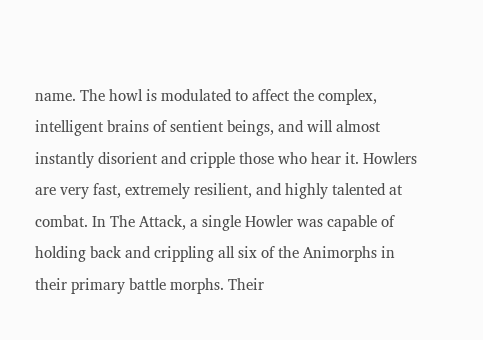name. The howl is modulated to affect the complex, intelligent brains of sentient beings, and will almost instantly disorient and cripple those who hear it. Howlers are very fast, extremely resilient, and highly talented at combat. In The Attack, a single Howler was capable of holding back and crippling all six of the Animorphs in their primary battle morphs. Their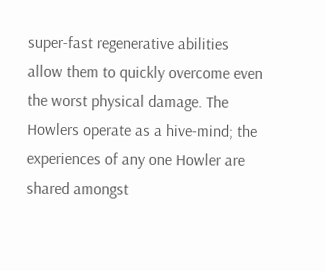super-fast regenerative abilities allow them to quickly overcome even the worst physical damage. The Howlers operate as a hive-mind; the experiences of any one Howler are shared amongst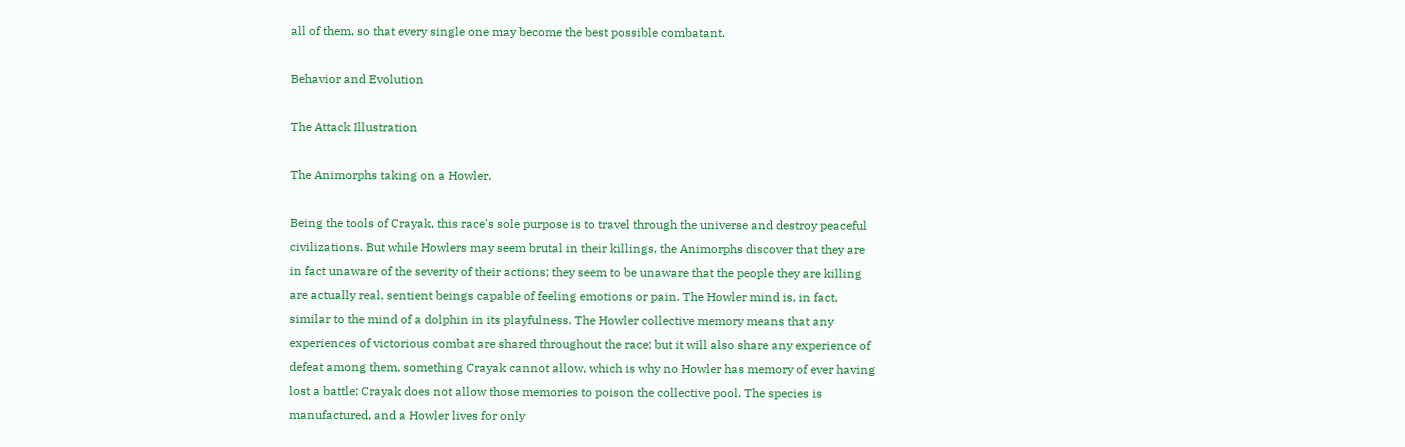all of them, so that every single one may become the best possible combatant.

Behavior and Evolution

The Attack Illustration

The Animorphs taking on a Howler.

Being the tools of Crayak, this race's sole purpose is to travel through the universe and destroy peaceful civilizations. But while Howlers may seem brutal in their killings, the Animorphs discover that they are in fact unaware of the severity of their actions; they seem to be unaware that the people they are killing are actually real, sentient beings capable of feeling emotions or pain. The Howler mind is, in fact, similar to the mind of a dolphin in its playfulness. The Howler collective memory means that any experiences of victorious combat are shared throughout the race; but it will also share any experience of defeat among them, something Crayak cannot allow, which is why no Howler has memory of ever having lost a battle; Crayak does not allow those memories to poison the collective pool. The species is manufactured, and a Howler lives for only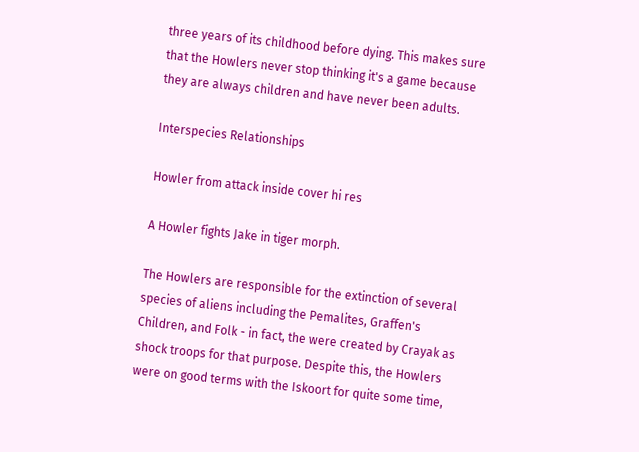three years of its childhood before dying. This makes sure that the Howlers never stop thinking it's a game because they are always children and have never been adults.

Interspecies Relationships

Howler from attack inside cover hi res

A Howler fights Jake in tiger morph.

The Howlers are responsible for the extinction of several species of aliens including the Pemalites, Graffen's Children, and Folk - in fact, the were created by Crayak as shock troops for that purpose. Despite this, the Howlers were on good terms with the Iskoort for quite some time,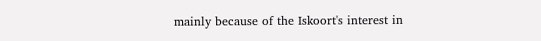mainly because of the Iskoort's interest in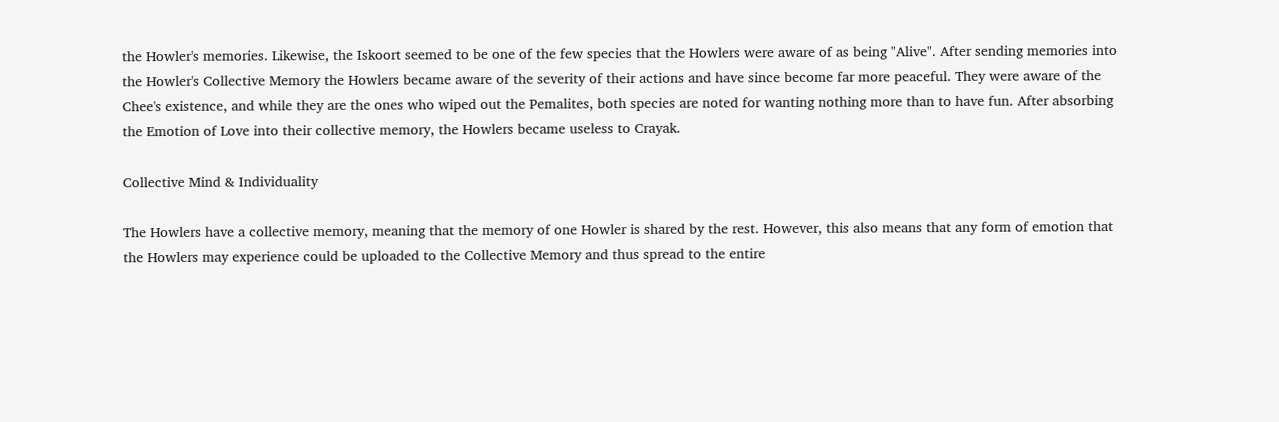the Howler's memories. Likewise, the Iskoort seemed to be one of the few species that the Howlers were aware of as being "Alive". After sending memories into the Howler's Collective Memory the Howlers became aware of the severity of their actions and have since become far more peaceful. They were aware of the Chee's existence, and while they are the ones who wiped out the Pemalites, both species are noted for wanting nothing more than to have fun. After absorbing the Emotion of Love into their collective memory, the Howlers became useless to Crayak.

Collective Mind & Individuality

The Howlers have a collective memory, meaning that the memory of one Howler is shared by the rest. However, this also means that any form of emotion that the Howlers may experience could be uploaded to the Collective Memory and thus spread to the entire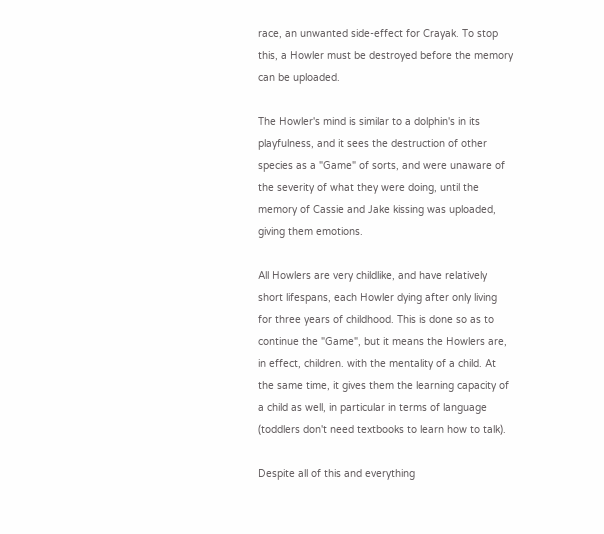race, an unwanted side-effect for Crayak. To stop this, a Howler must be destroyed before the memory can be uploaded.

The Howler's mind is similar to a dolphin's in its playfulness, and it sees the destruction of other species as a "Game" of sorts, and were unaware of the severity of what they were doing, until the memory of Cassie and Jake kissing was uploaded, giving them emotions.

All Howlers are very childlike, and have relatively short lifespans, each Howler dying after only living for three years of childhood. This is done so as to continue the "Game", but it means the Howlers are, in effect, children. with the mentality of a child. At the same time, it gives them the learning capacity of a child as well, in particular in terms of language (toddlers don't need textbooks to learn how to talk).

Despite all of this and everything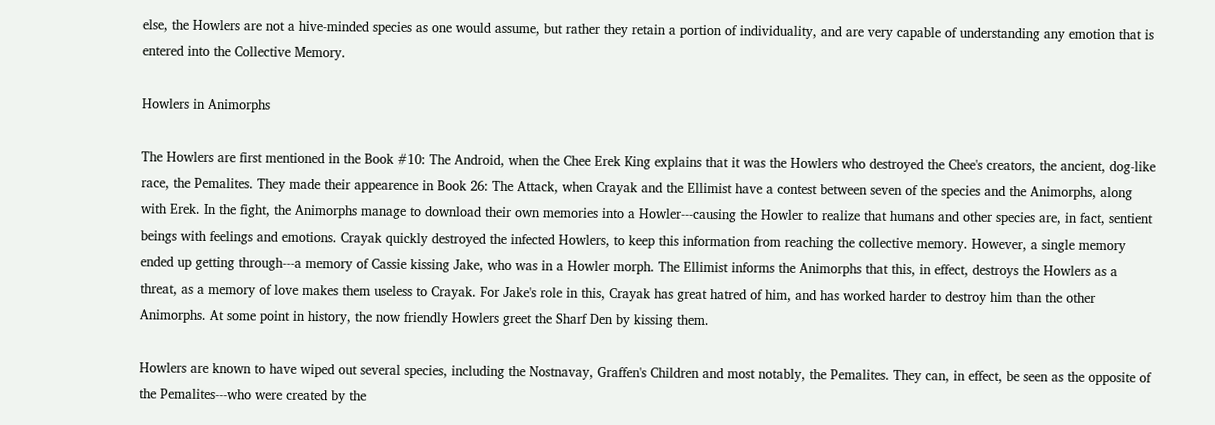else, the Howlers are not a hive-minded species as one would assume, but rather they retain a portion of individuality, and are very capable of understanding any emotion that is entered into the Collective Memory.

Howlers in Animorphs

The Howlers are first mentioned in the Book #10: The Android, when the Chee Erek King explains that it was the Howlers who destroyed the Chee's creators, the ancient, dog-like race, the Pemalites. They made their appearence in Book 26: The Attack, when Crayak and the Ellimist have a contest between seven of the species and the Animorphs, along with Erek. In the fight, the Animorphs manage to download their own memories into a Howler---causing the Howler to realize that humans and other species are, in fact, sentient beings with feelings and emotions. Crayak quickly destroyed the infected Howlers, to keep this information from reaching the collective memory. However, a single memory ended up getting through---a memory of Cassie kissing Jake, who was in a Howler morph. The Ellimist informs the Animorphs that this, in effect, destroys the Howlers as a threat, as a memory of love makes them useless to Crayak. For Jake's role in this, Crayak has great hatred of him, and has worked harder to destroy him than the other Animorphs. At some point in history, the now friendly Howlers greet the Sharf Den by kissing them.

Howlers are known to have wiped out several species, including the Nostnavay, Graffen's Children and most notably, the Pemalites. They can, in effect, be seen as the opposite of the Pemalites---who were created by the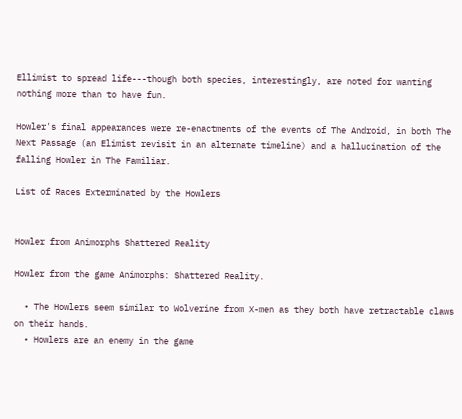Ellimist to spread life---though both species, interestingly, are noted for wanting nothing more than to have fun.

Howler's final appearances were re-enactments of the events of The Android, in both The Next Passage (an Elimist revisit in an alternate timeline) and a hallucination of the falling Howler in The Familiar.

List of Races Exterminated by the Howlers


Howler from Animorphs Shattered Reality

Howler from the game Animorphs: Shattered Reality.

  • The Howlers seem similar to Wolverine from X-men as they both have retractable claws on their hands.
  • Howlers are an enemy in the game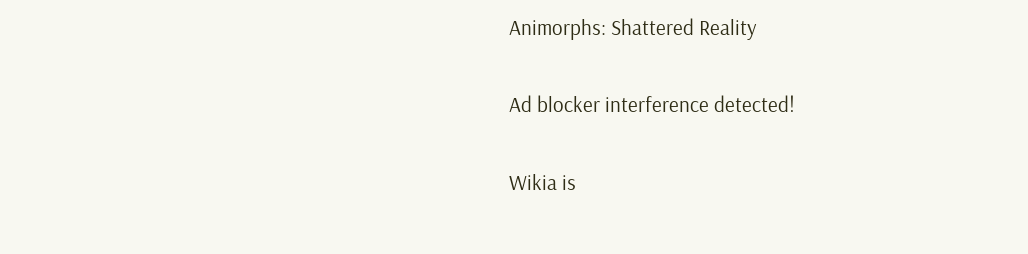Animorphs: Shattered Reality

Ad blocker interference detected!

Wikia is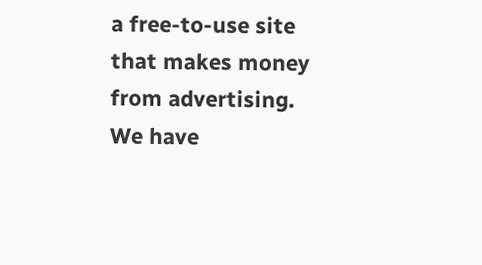a free-to-use site that makes money from advertising. We have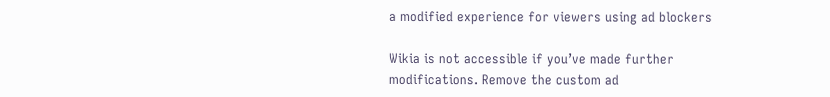a modified experience for viewers using ad blockers

Wikia is not accessible if you’ve made further modifications. Remove the custom ad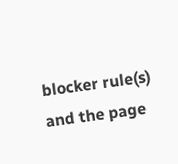blocker rule(s) and the page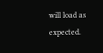will load as expected.